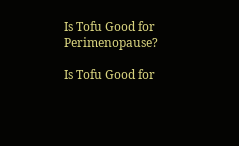Is Tofu Good for Perimenopause?

Is Tofu Good for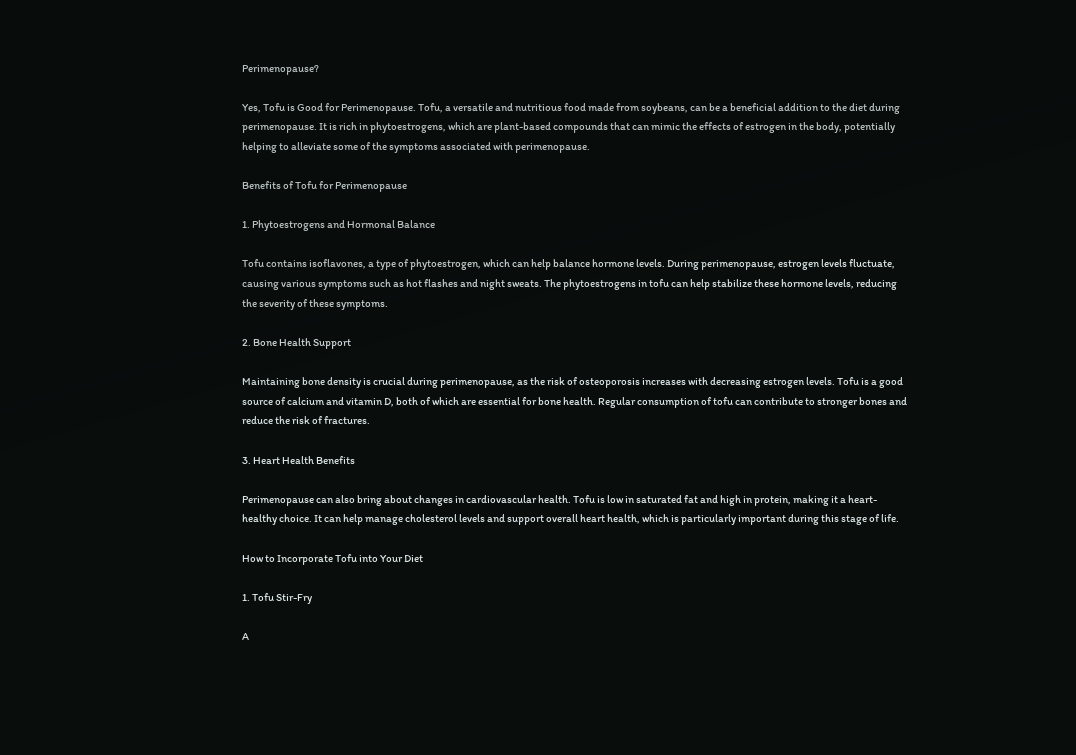Perimenopause?

Yes, Tofu is Good for Perimenopause. Tofu, a versatile and nutritious food made from soybeans, can be a beneficial addition to the diet during perimenopause. It is rich in phytoestrogens, which are plant-based compounds that can mimic the effects of estrogen in the body, potentially helping to alleviate some of the symptoms associated with perimenopause.

Benefits of Tofu for Perimenopause

1. Phytoestrogens and Hormonal Balance

Tofu contains isoflavones, a type of phytoestrogen, which can help balance hormone levels. During perimenopause, estrogen levels fluctuate, causing various symptoms such as hot flashes and night sweats. The phytoestrogens in tofu can help stabilize these hormone levels, reducing the severity of these symptoms.

2. Bone Health Support

Maintaining bone density is crucial during perimenopause, as the risk of osteoporosis increases with decreasing estrogen levels. Tofu is a good source of calcium and vitamin D, both of which are essential for bone health. Regular consumption of tofu can contribute to stronger bones and reduce the risk of fractures.

3. Heart Health Benefits

Perimenopause can also bring about changes in cardiovascular health. Tofu is low in saturated fat and high in protein, making it a heart-healthy choice. It can help manage cholesterol levels and support overall heart health, which is particularly important during this stage of life.

How to Incorporate Tofu into Your Diet

1. Tofu Stir-Fry

A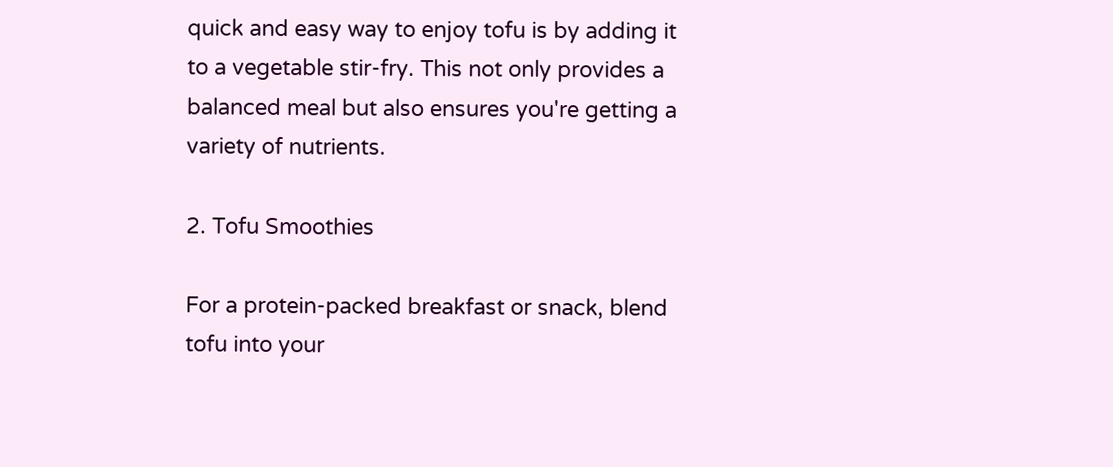quick and easy way to enjoy tofu is by adding it to a vegetable stir-fry. This not only provides a balanced meal but also ensures you're getting a variety of nutrients.

2. Tofu Smoothies

For a protein-packed breakfast or snack, blend tofu into your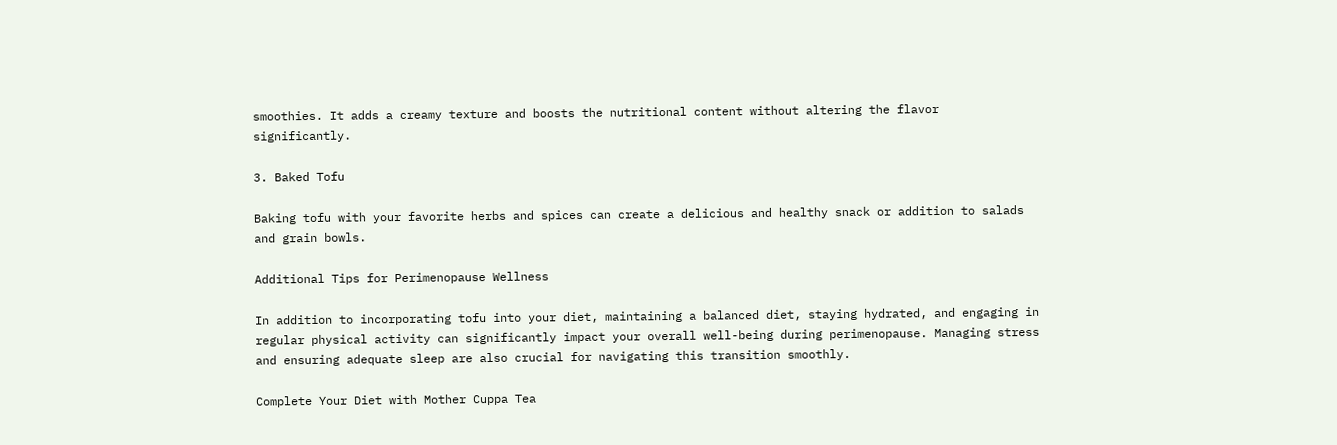smoothies. It adds a creamy texture and boosts the nutritional content without altering the flavor significantly.

3. Baked Tofu

Baking tofu with your favorite herbs and spices can create a delicious and healthy snack or addition to salads and grain bowls.

Additional Tips for Perimenopause Wellness

In addition to incorporating tofu into your diet, maintaining a balanced diet, staying hydrated, and engaging in regular physical activity can significantly impact your overall well-being during perimenopause. Managing stress and ensuring adequate sleep are also crucial for navigating this transition smoothly.

Complete Your Diet with Mother Cuppa Tea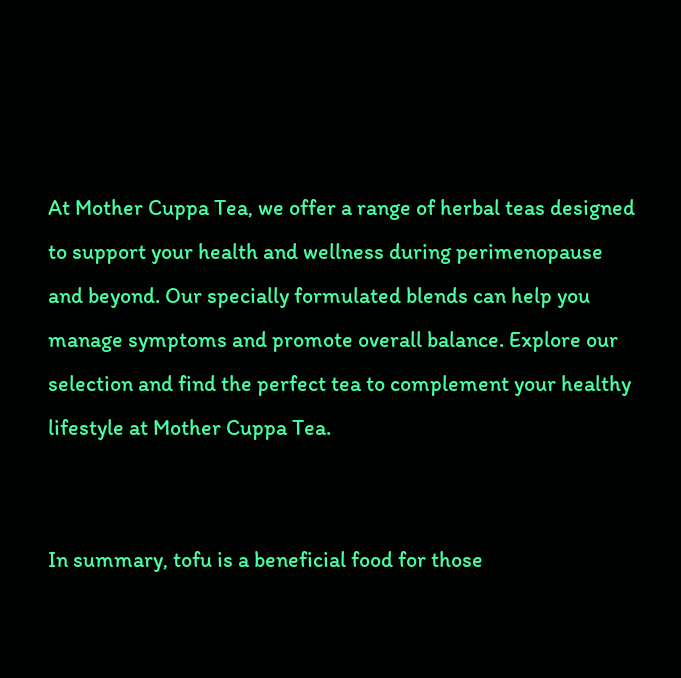At Mother Cuppa Tea, we offer a range of herbal teas designed to support your health and wellness during perimenopause and beyond. Our specially formulated blends can help you manage symptoms and promote overall balance. Explore our selection and find the perfect tea to complement your healthy lifestyle at Mother Cuppa Tea.


In summary, tofu is a beneficial food for those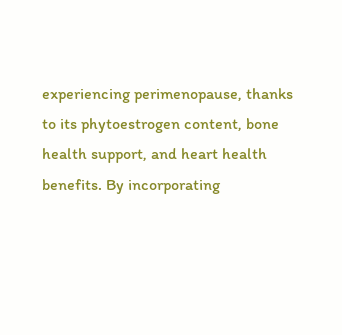experiencing perimenopause, thanks to its phytoestrogen content, bone health support, and heart health benefits. By incorporating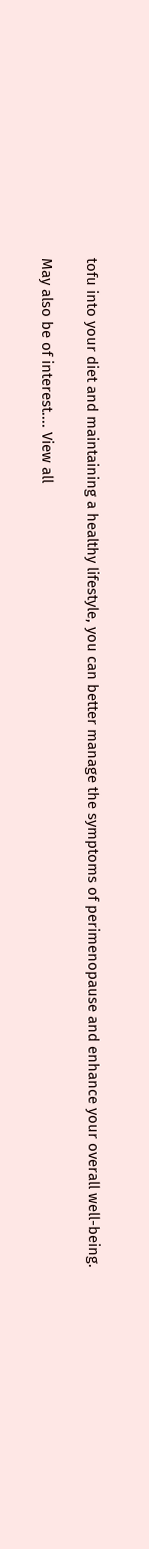tofu into your diet and maintaining a healthy lifestyle, you can better manage the symptoms of perimenopause and enhance your overall well-being.

May also be of interest.... View all